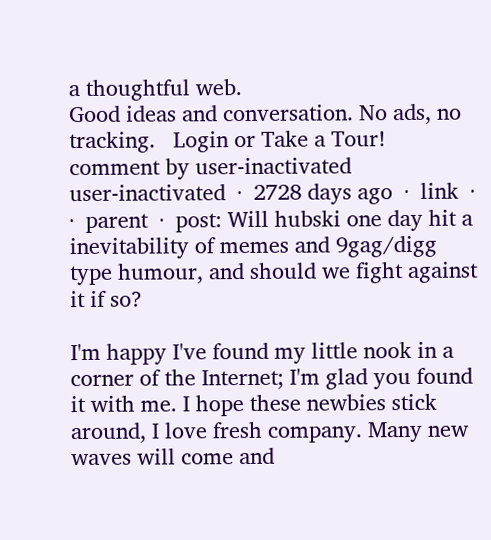a thoughtful web.
Good ideas and conversation. No ads, no tracking.   Login or Take a Tour!
comment by user-inactivated
user-inactivated  ·  2728 days ago  ·  link  ·    ·  parent  ·  post: Will hubski one day hit a inevitability of memes and 9gag/digg type humour, and should we fight against it if so?

I'm happy I've found my little nook in a corner of the Internet; I'm glad you found it with me. I hope these newbies stick around, I love fresh company. Many new waves will come and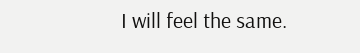I will feel the same.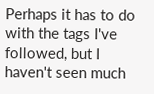Perhaps it has to do with the tags I've followed, but I haven't seen much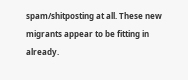spam/shitposting at all. These new migrants appear to be fitting in already.